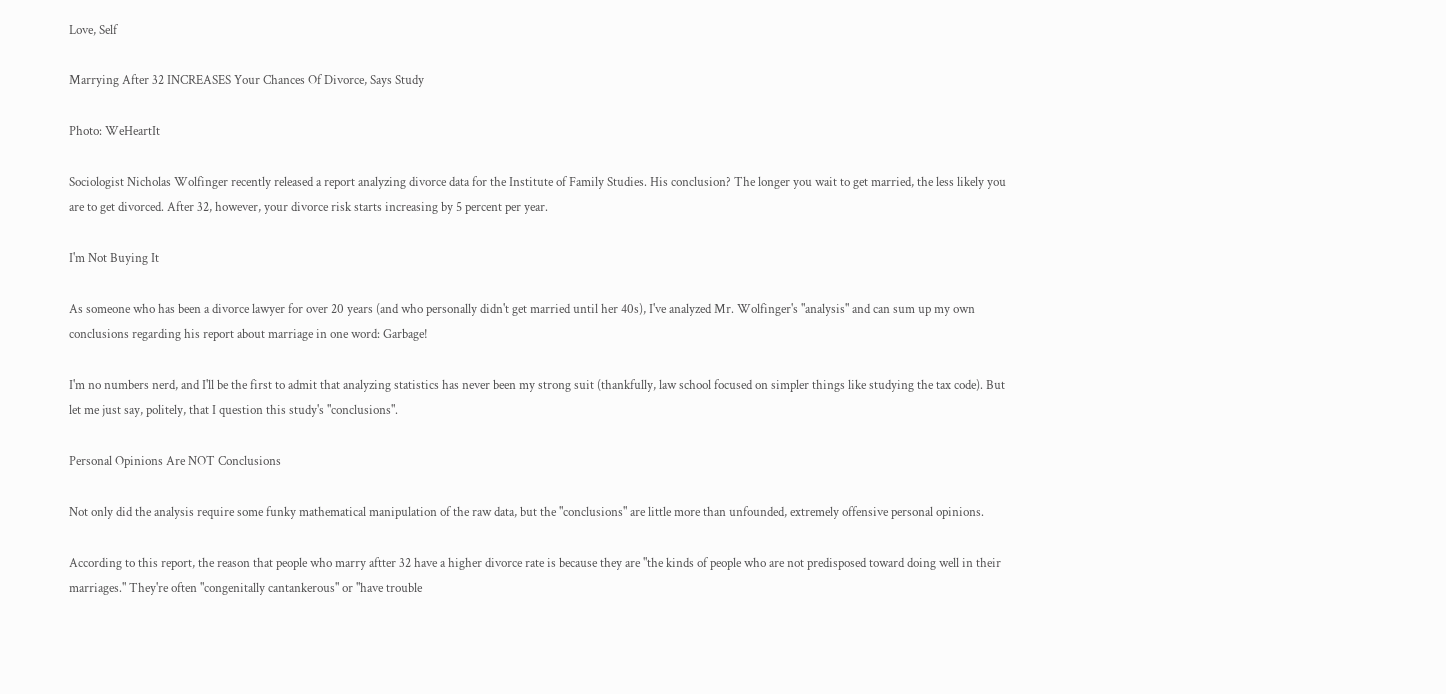Love, Self

Marrying After 32 INCREASES Your Chances Of Divorce, Says Study

Photo: WeHeartIt

Sociologist Nicholas Wolfinger recently released a report analyzing divorce data for the Institute of Family Studies. His conclusion? The longer you wait to get married, the less likely you are to get divorced. After 32, however, your divorce risk starts increasing by 5 percent per year.

I'm Not Buying It

As someone who has been a divorce lawyer for over 20 years (and who personally didn't get married until her 40s), I've analyzed Mr. Wolfinger's "analysis" and can sum up my own conclusions regarding his report about marriage in one word: Garbage!

I'm no numbers nerd, and I'll be the first to admit that analyzing statistics has never been my strong suit (thankfully, law school focused on simpler things like studying the tax code). But let me just say, politely, that I question this study's "conclusions".

Personal Opinions Are NOT Conclusions

Not only did the analysis require some funky mathematical manipulation of the raw data, but the "conclusions" are little more than unfounded, extremely offensive personal opinions.

According to this report, the reason that people who marry aftter 32 have a higher divorce rate is because they are "the kinds of people who are not predisposed toward doing well in their marriages." They're often "congenitally cantankerous" or "have trouble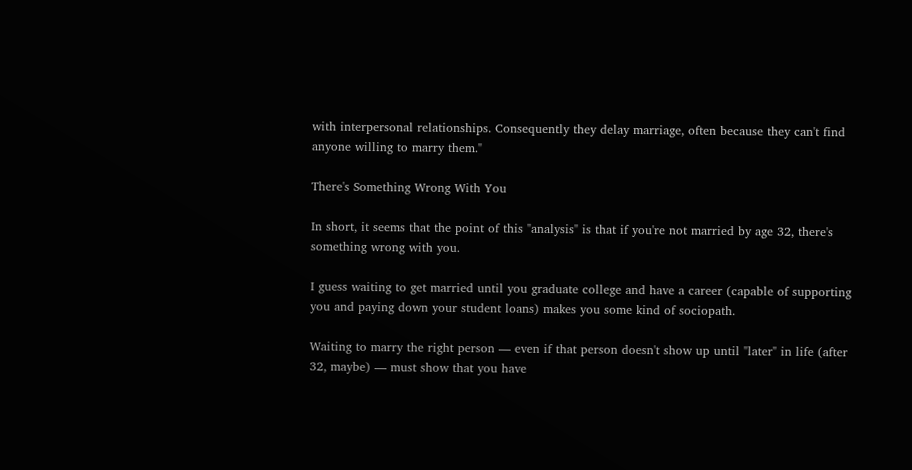with interpersonal relationships. Consequently they delay marriage, often because they can't find anyone willing to marry them."

There's Something Wrong With You

In short, it seems that the point of this "analysis" is that if you're not married by age 32, there's something wrong with you.

I guess waiting to get married until you graduate college and have a career (capable of supporting you and paying down your student loans) makes you some kind of sociopath.

Waiting to marry the right person — even if that person doesn't show up until "later" in life (after 32, maybe) — must show that you have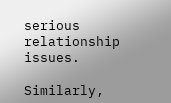serious relationship issues.

Similarly,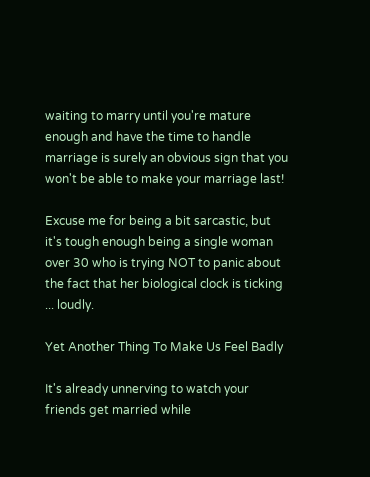waiting to marry until you're mature enough and have the time to handle marriage is surely an obvious sign that you won't be able to make your marriage last!

Excuse me for being a bit sarcastic, but it's tough enough being a single woman over 30 who is trying NOT to panic about the fact that her biological clock is ticking ... loudly.

Yet Another Thing To Make Us Feel Badly

It's already unnerving to watch your friends get married while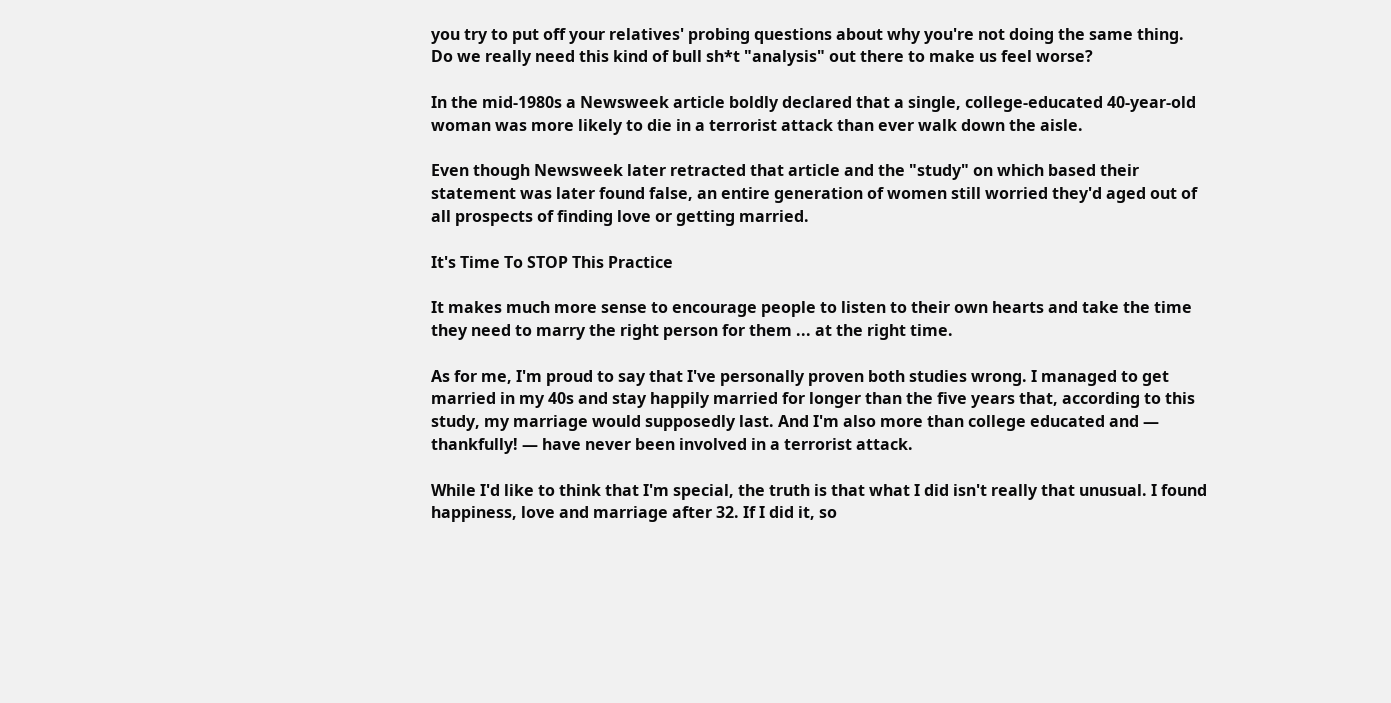you try to put off your relatives' probing questions about why you're not doing the same thing. Do we really need this kind of bull sh*t "analysis" out there to make us feel worse?

In the mid-1980s a Newsweek article boldly declared that a single, college-educated 40-year-old woman was more likely to die in a terrorist attack than ever walk down the aisle.

Even though Newsweek later retracted that article and the "study" on which based their statement was later found false, an entire generation of women still worried they'd aged out of all prospects of finding love or getting married.

It's Time To STOP This Practice

It makes much more sense to encourage people to listen to their own hearts and take the time they need to marry the right person for them ... at the right time.

As for me, I'm proud to say that I've personally proven both studies wrong. I managed to get married in my 40s and stay happily married for longer than the five years that, according to this study, my marriage would supposedly last. And I'm also more than college educated and — thankfully! — have never been involved in a terrorist attack.

While I'd like to think that I'm special, the truth is that what I did isn't really that unusual. I found happiness, love and marriage after 32. If I did it, so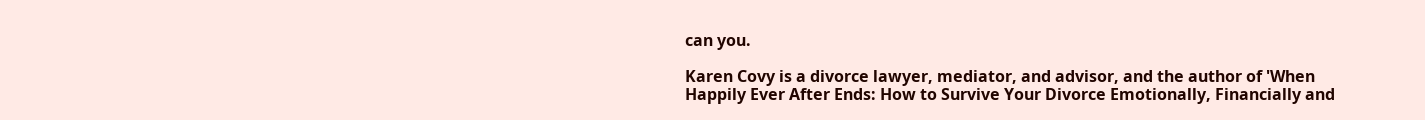can you.

Karen Covy is a divorce lawyer, mediator, and advisor, and the author of 'When Happily Ever After Ends: How to Survive Your Divorce Emotionally, Financially and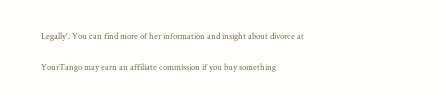Legally'. You can find more of her information and insight about divorce at

YourTango may earn an affiliate commission if you buy something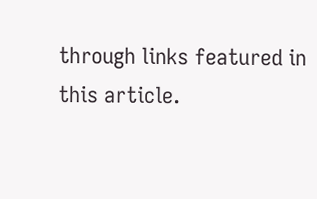through links featured in this article.